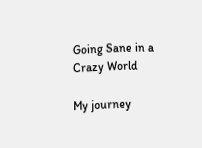Going Sane in a Crazy World

My journey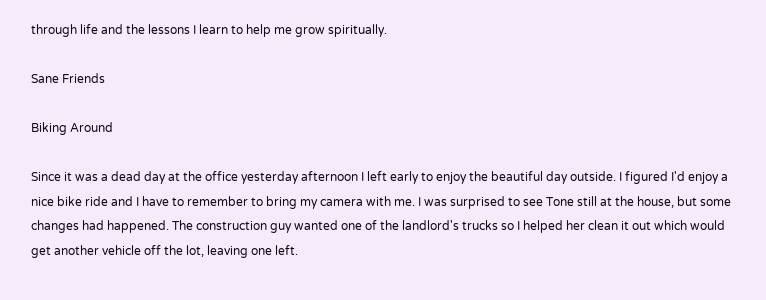through life and the lessons I learn to help me grow spiritually.

Sane Friends

Biking Around

Since it was a dead day at the office yesterday afternoon I left early to enjoy the beautiful day outside. I figured I'd enjoy a nice bike ride and I have to remember to bring my camera with me. I was surprised to see Tone still at the house, but some changes had happened. The construction guy wanted one of the landlord's trucks so I helped her clean it out which would get another vehicle off the lot, leaving one left.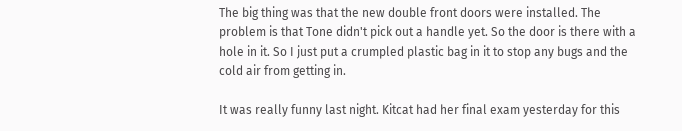The big thing was that the new double front doors were installed. The problem is that Tone didn't pick out a handle yet. So the door is there with a hole in it. So I just put a crumpled plastic bag in it to stop any bugs and the cold air from getting in.

It was really funny last night. Kitcat had her final exam yesterday for this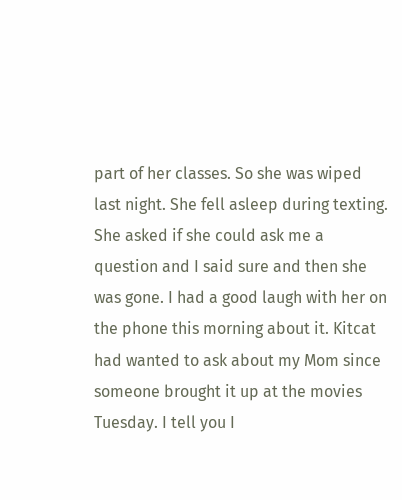part of her classes. So she was wiped last night. She fell asleep during texting. She asked if she could ask me a question and I said sure and then she was gone. I had a good laugh with her on the phone this morning about it. Kitcat had wanted to ask about my Mom since someone brought it up at the movies Tuesday. I tell you I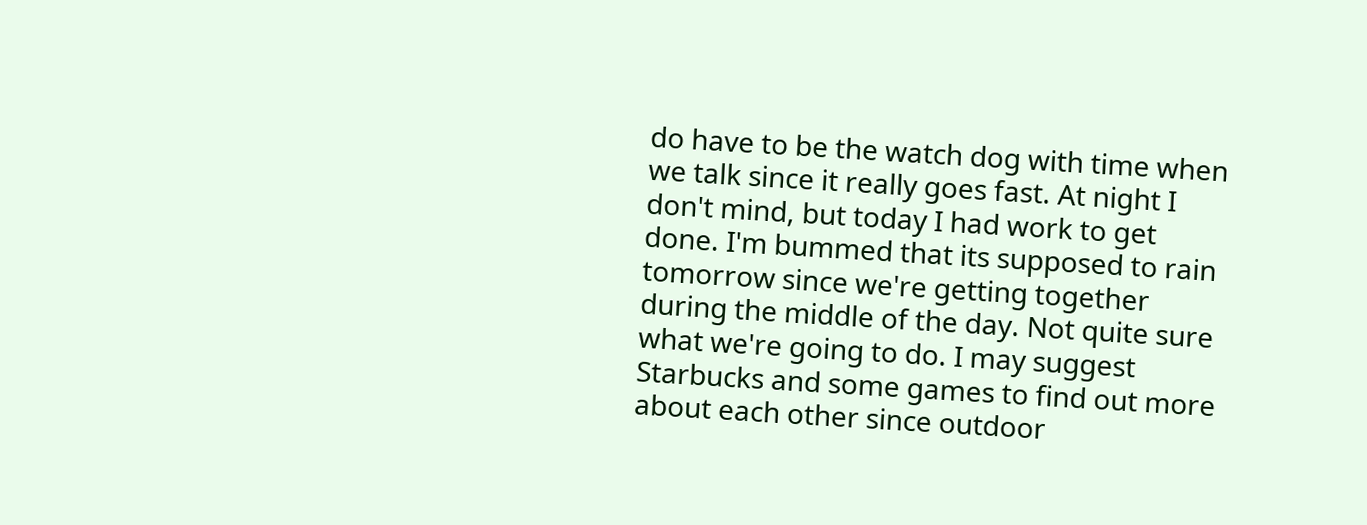do have to be the watch dog with time when we talk since it really goes fast. At night I don't mind, but today I had work to get done. I'm bummed that its supposed to rain tomorrow since we're getting together during the middle of the day. Not quite sure what we're going to do. I may suggest Starbucks and some games to find out more about each other since outdoor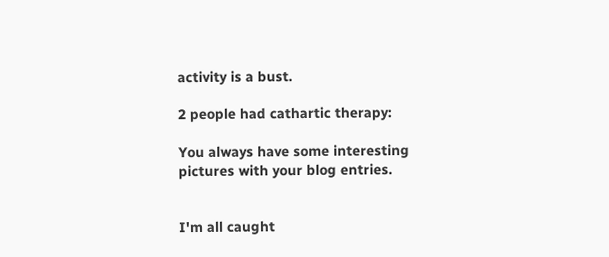activity is a bust.

2 people had cathartic therapy:

You always have some interesting pictures with your blog entries.


I'm all caught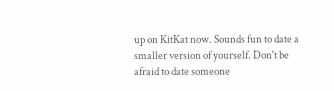up on KitKat now. Sounds fun to date a smaller version of yourself. Don't be afraid to date someone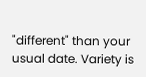"different" than your usual date. Variety is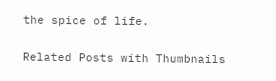the spice of life.

Related Posts with Thumbnails